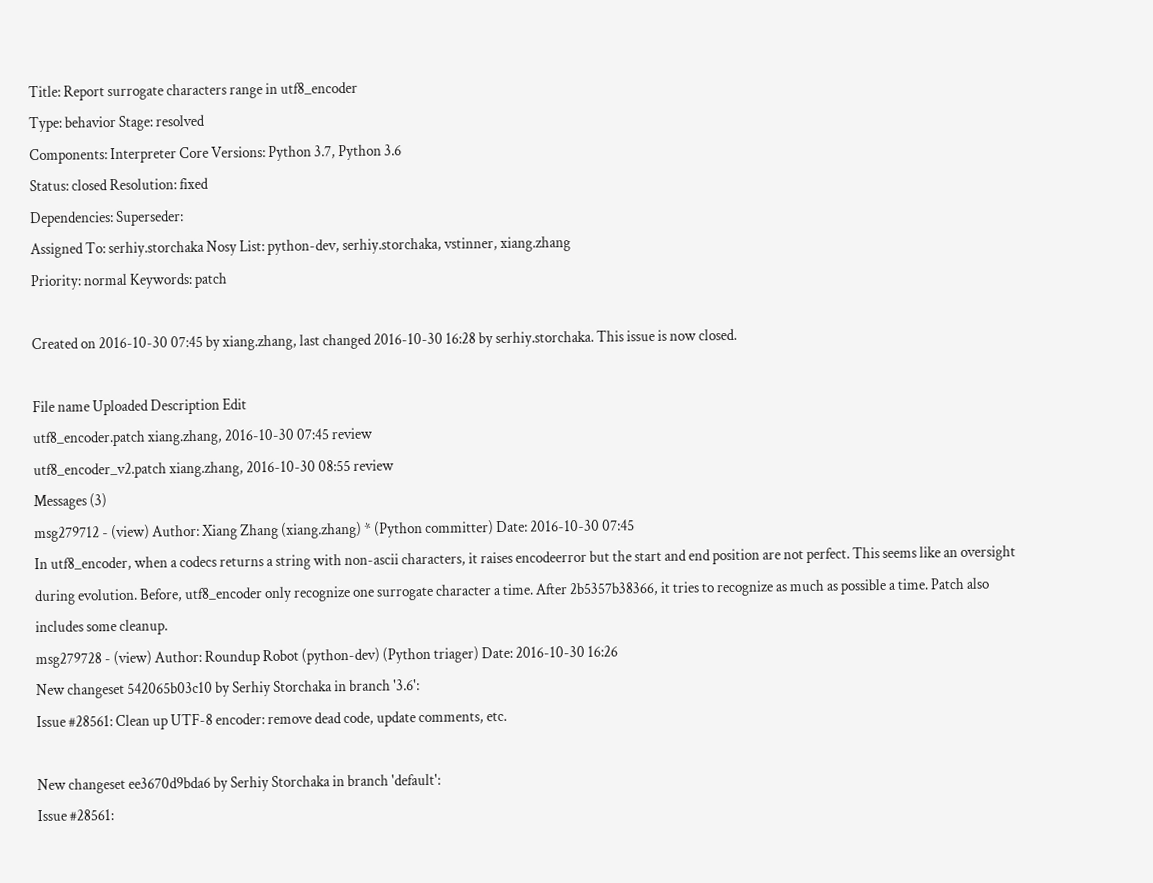Title: Report surrogate characters range in utf8_encoder
Type: behavior Stage: resolved
Components: Interpreter Core Versions: Python 3.7, Python 3.6
Status: closed Resolution: fixed
Dependencies: Superseder:
Assigned To: serhiy.storchaka Nosy List: python-dev, serhiy.storchaka, vstinner, xiang.zhang
Priority: normal Keywords: patch

Created on 2016-10-30 07:45 by xiang.zhang, last changed 2016-10-30 16:28 by serhiy.storchaka. This issue is now closed.

File name Uploaded Description Edit
utf8_encoder.patch xiang.zhang, 2016-10-30 07:45 review
utf8_encoder_v2.patch xiang.zhang, 2016-10-30 08:55 review
Messages (3)
msg279712 - (view) Author: Xiang Zhang (xiang.zhang) * (Python committer) Date: 2016-10-30 07:45
In utf8_encoder, when a codecs returns a string with non-ascii characters, it raises encodeerror but the start and end position are not perfect. This seems like an oversight during evolution. Before, utf8_encoder only recognize one surrogate character a time. After 2b5357b38366, it tries to recognize as much as possible a time. Patch also includes some cleanup.
msg279728 - (view) Author: Roundup Robot (python-dev) (Python triager) Date: 2016-10-30 16:26
New changeset 542065b03c10 by Serhiy Storchaka in branch '3.6':
Issue #28561: Clean up UTF-8 encoder: remove dead code, update comments, etc.

New changeset ee3670d9bda6 by Serhiy Storchaka in branch 'default':
Issue #28561: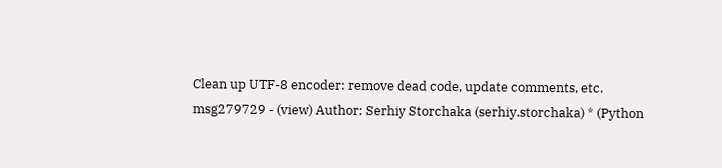Clean up UTF-8 encoder: remove dead code, update comments, etc.
msg279729 - (view) Author: Serhiy Storchaka (serhiy.storchaka) * (Python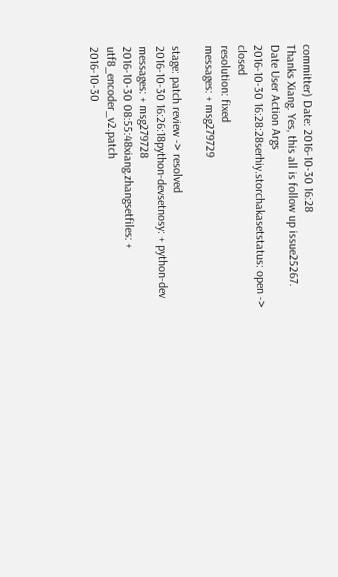committer) Date: 2016-10-30 16:28
Thanks Xiang. Yes, this all is follow up issue25267.
Date User Action Args
2016-10-30 16:28:28serhiy.storchakasetstatus: open -> closed
resolution: fixed
messages: + msg279729

stage: patch review -> resolved
2016-10-30 16:26:18python-devsetnosy: + python-dev
messages: + msg279728
2016-10-30 08:55:48xiang.zhangsetfiles: + utf8_encoder_v2.patch
2016-10-30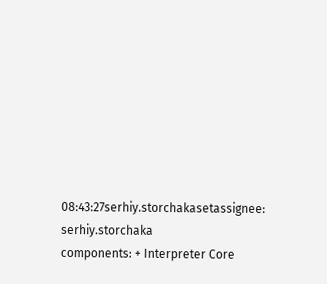08:43:27serhiy.storchakasetassignee: serhiy.storchaka
components: + Interpreter Core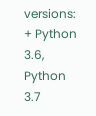versions: + Python 3.6, Python 3.7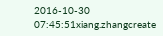2016-10-30 07:45:51xiang.zhangcreate